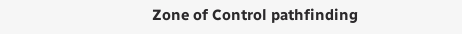Zone of Control pathfinding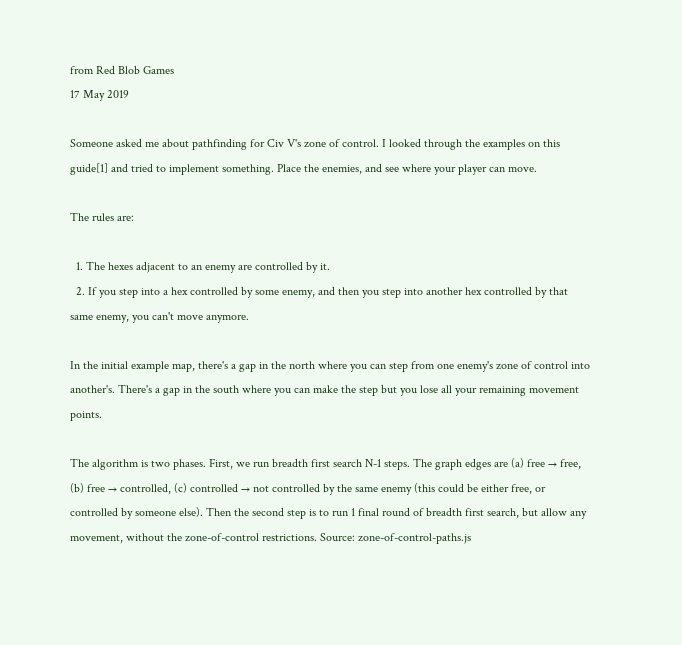from Red Blob Games
17 May 2019

Someone asked me about pathfinding for Civ V's zone of control. I looked through the examples on this guide[1] and tried to implement something. Place the enemies, and see where your player can move.

The rules are:

  1. The hexes adjacent to an enemy are controlled by it.
  2. If you step into a hex controlled by some enemy, and then you step into another hex controlled by that same enemy, you can't move anymore.

In the initial example map, there's a gap in the north where you can step from one enemy's zone of control into another's. There's a gap in the south where you can make the step but you lose all your remaining movement points.

The algorithm is two phases. First, we run breadth first search N-1 steps. The graph edges are (a) free → free, (b) free → controlled, (c) controlled → not controlled by the same enemy (this could be either free, or controlled by someone else). Then the second step is to run 1 final round of breadth first search, but allow any movement, without the zone-of-control restrictions. Source: zone-of-control-paths.js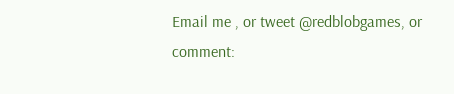Email me , or tweet @redblobgames, or comment: